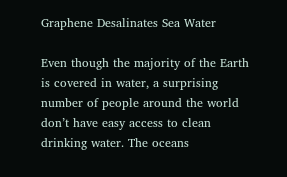Graphene Desalinates Sea Water

Even though the majority of the Earth is covered in water, a surprising number of people around the world don’t have easy access to clean drinking water. The oceans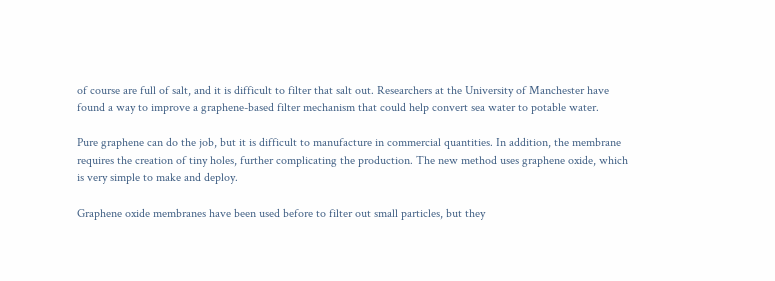of course are full of salt, and it is difficult to filter that salt out. Researchers at the University of Manchester have found a way to improve a graphene-based filter mechanism that could help convert sea water to potable water.

Pure graphene can do the job, but it is difficult to manufacture in commercial quantities. In addition, the membrane requires the creation of tiny holes, further complicating the production. The new method uses graphene oxide, which is very simple to make and deploy.

Graphene oxide membranes have been used before to filter out small particles, but they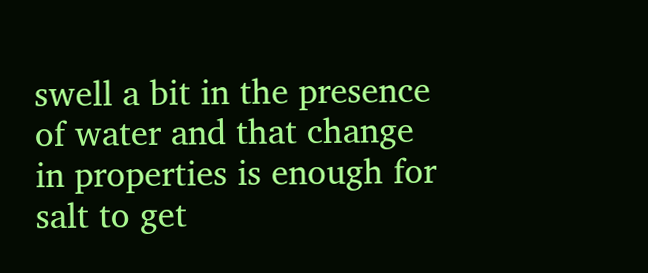swell a bit in the presence of water and that change in properties is enough for salt to get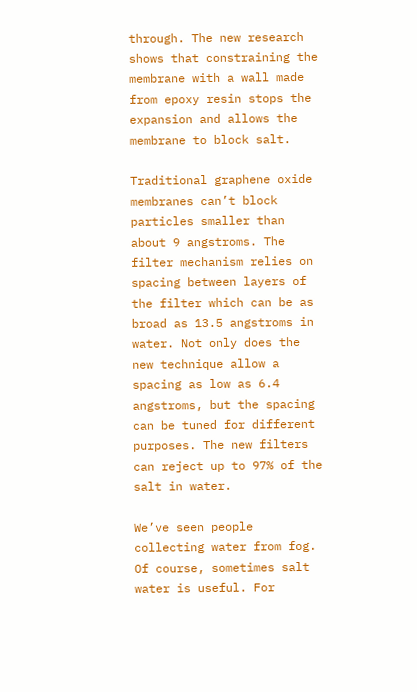through. The new research shows that constraining the membrane with a wall made from epoxy resin stops the expansion and allows the membrane to block salt.

Traditional graphene oxide membranes can’t block particles smaller than about 9 angstroms. The filter mechanism relies on spacing between layers of the filter which can be as broad as 13.5 angstroms in water. Not only does the new technique allow a spacing as low as 6.4 angstroms, but the spacing can be tuned for different purposes. The new filters can reject up to 97% of the salt in water.

We’ve seen people collecting water from fog. Of course, sometimes salt water is useful. For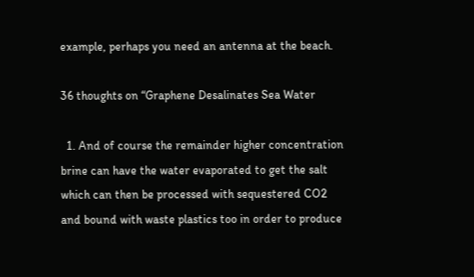example, perhaps you need an antenna at the beach.

36 thoughts on “Graphene Desalinates Sea Water

  1. And of course the remainder higher concentration brine can have the water evaporated to get the salt which can then be processed with sequestered CO2 and bound with waste plastics too in order to produce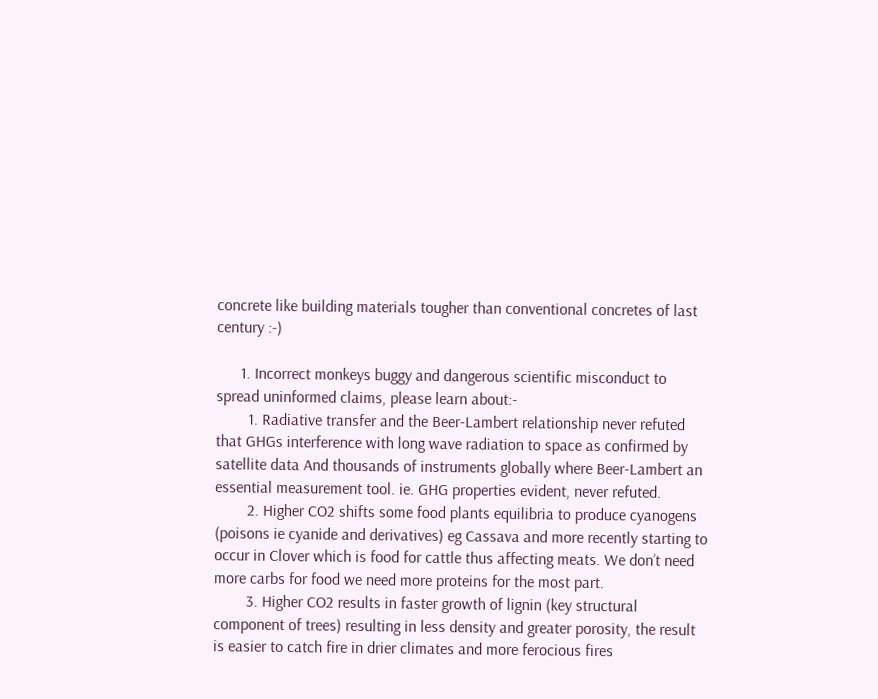concrete like building materials tougher than conventional concretes of last century :-)

      1. Incorrect monkeys buggy and dangerous scientific misconduct to spread uninformed claims, please learn about:-
        1. Radiative transfer and the Beer-Lambert relationship never refuted that GHGs interference with long wave radiation to space as confirmed by satellite data And thousands of instruments globally where Beer-Lambert an essential measurement tool. ie. GHG properties evident, never refuted.
        2. Higher CO2 shifts some food plants equilibria to produce cyanogens (poisons ie cyanide and derivatives) eg Cassava and more recently starting to occur in Clover which is food for cattle thus affecting meats. We don’t need more carbs for food we need more proteins for the most part.
        3. Higher CO2 results in faster growth of lignin (key structural component of trees) resulting in less density and greater porosity, the result is easier to catch fire in drier climates and more ferocious fires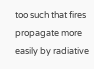too such that fires propagate more easily by radiative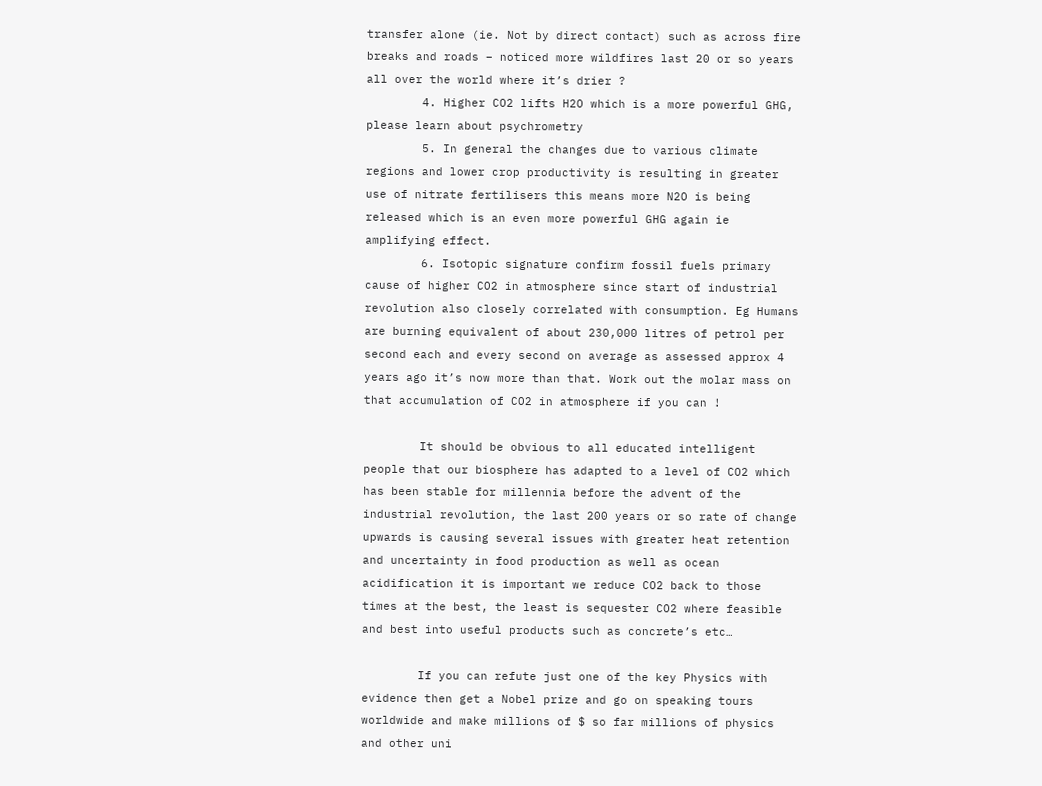transfer alone (ie. Not by direct contact) such as across fire breaks and roads – noticed more wildfires last 20 or so years all over the world where it’s drier ?
        4. Higher CO2 lifts H2O which is a more powerful GHG, please learn about psychrometry
        5. In general the changes due to various climate regions and lower crop productivity is resulting in greater use of nitrate fertilisers this means more N2O is being released which is an even more powerful GHG again ie amplifying effect.
        6. Isotopic signature confirm fossil fuels primary cause of higher CO2 in atmosphere since start of industrial revolution also closely correlated with consumption. Eg Humans are burning equivalent of about 230,000 litres of petrol per second each and every second on average as assessed approx 4 years ago it’s now more than that. Work out the molar mass on that accumulation of CO2 in atmosphere if you can !

        It should be obvious to all educated intelligent people that our biosphere has adapted to a level of CO2 which has been stable for millennia before the advent of the industrial revolution, the last 200 years or so rate of change upwards is causing several issues with greater heat retention and uncertainty in food production as well as ocean acidification it is important we reduce CO2 back to those times at the best, the least is sequester CO2 where feasible and best into useful products such as concrete’s etc…

        If you can refute just one of the key Physics with evidence then get a Nobel prize and go on speaking tours worldwide and make millions of $ so far millions of physics and other uni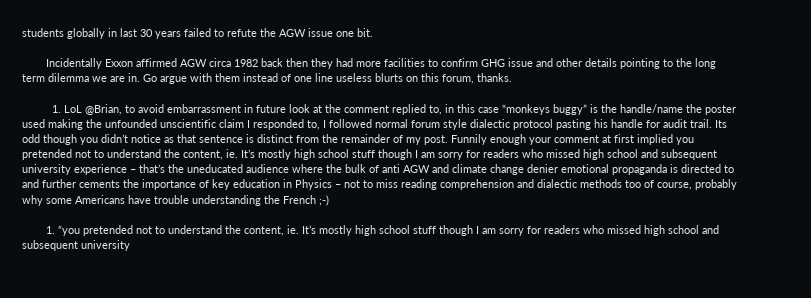students globally in last 30 years failed to refute the AGW issue one bit.

        Incidentally Exxon affirmed AGW circa 1982 back then they had more facilities to confirm GHG issue and other details pointing to the long term dilemma we are in. Go argue with them instead of one line useless blurts on this forum, thanks.

          1. LoL @Brian, to avoid embarrassment in future look at the comment replied to, in this case “monkeys buggy” is the handle/name the poster used making the unfounded unscientific claim I responded to, I followed normal forum style dialectic protocol pasting his handle for audit trail. Its odd though you didn’t notice as that sentence is distinct from the remainder of my post. Funnily enough your comment at first implied you pretended not to understand the content, ie. It’s mostly high school stuff though I am sorry for readers who missed high school and subsequent university experience – that’s the uneducated audience where the bulk of anti AGW and climate change denier emotional propaganda is directed to and further cements the importance of key education in Physics – not to miss reading comprehension and dialectic methods too of course, probably why some Americans have trouble understanding the French ;-)

        1. “you pretended not to understand the content, ie. It’s mostly high school stuff though I am sorry for readers who missed high school and subsequent university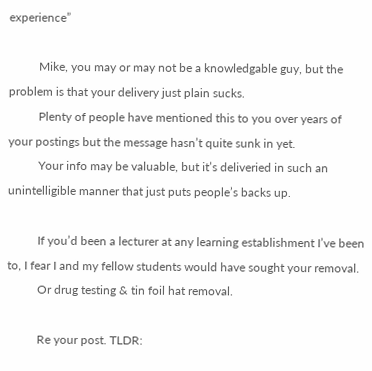experience”

          Mike, you may or may not be a knowledgable guy, but the problem is that your delivery just plain sucks.
          Plenty of people have mentioned this to you over years of your postings but the message hasn’t quite sunk in yet.
          Your info may be valuable, but it’s deliveried in such an unintelligible manner that just puts people’s backs up.

          If you’d been a lecturer at any learning establishment I’ve been to, I fear I and my fellow students would have sought your removal.
          Or drug testing & tin foil hat removal.

          Re your post. TLDR: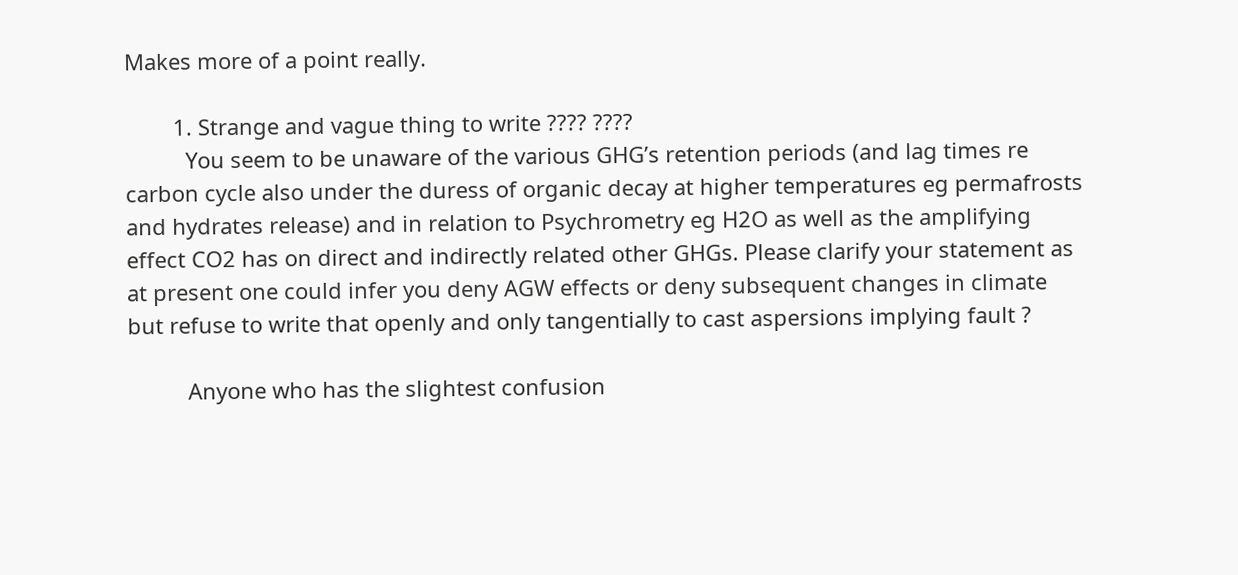Makes more of a point really.

        1. Strange and vague thing to write ???? ????
          You seem to be unaware of the various GHG’s retention periods (and lag times re carbon cycle also under the duress of organic decay at higher temperatures eg permafrosts and hydrates release) and in relation to Psychrometry eg H2O as well as the amplifying effect CO2 has on direct and indirectly related other GHGs. Please clarify your statement as at present one could infer you deny AGW effects or deny subsequent changes in climate but refuse to write that openly and only tangentially to cast aspersions implying fault ?

          Anyone who has the slightest confusion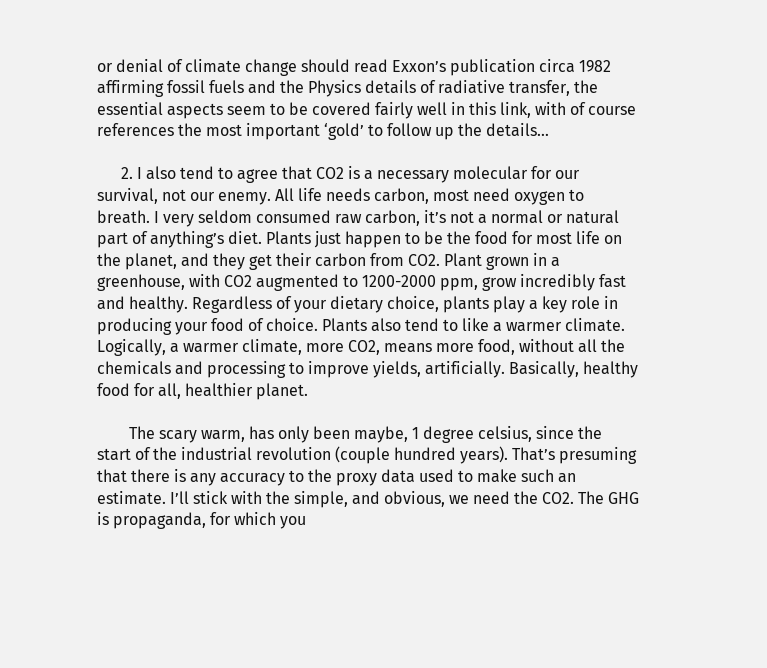or denial of climate change should read Exxon’s publication circa 1982 affirming fossil fuels and the Physics details of radiative transfer, the essential aspects seem to be covered fairly well in this link, with of course references the most important ‘gold’ to follow up the details…

      2. I also tend to agree that CO2 is a necessary molecular for our survival, not our enemy. All life needs carbon, most need oxygen to breath. I very seldom consumed raw carbon, it’s not a normal or natural part of anything’s diet. Plants just happen to be the food for most life on the planet, and they get their carbon from CO2. Plant grown in a greenhouse, with CO2 augmented to 1200-2000 ppm, grow incredibly fast and healthy. Regardless of your dietary choice, plants play a key role in producing your food of choice. Plants also tend to like a warmer climate. Logically, a warmer climate, more CO2, means more food, without all the chemicals and processing to improve yields, artificially. Basically, healthy food for all, healthier planet.

        The scary warm, has only been maybe, 1 degree celsius, since the start of the industrial revolution (couple hundred years). That’s presuming that there is any accuracy to the proxy data used to make such an estimate. I’ll stick with the simple, and obvious, we need the CO2. The GHG is propaganda, for which you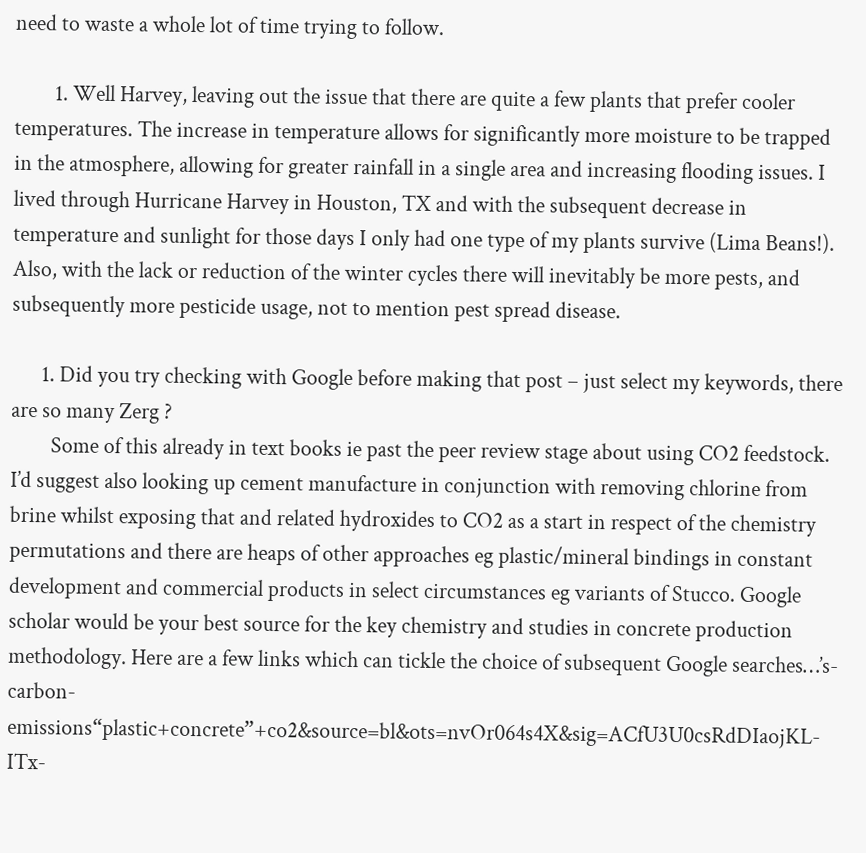need to waste a whole lot of time trying to follow.

        1. Well Harvey, leaving out the issue that there are quite a few plants that prefer cooler temperatures. The increase in temperature allows for significantly more moisture to be trapped in the atmosphere, allowing for greater rainfall in a single area and increasing flooding issues. I lived through Hurricane Harvey in Houston, TX and with the subsequent decrease in temperature and sunlight for those days I only had one type of my plants survive (Lima Beans!). Also, with the lack or reduction of the winter cycles there will inevitably be more pests, and subsequently more pesticide usage, not to mention pest spread disease.

      1. Did you try checking with Google before making that post – just select my keywords, there are so many Zerg ?
        Some of this already in text books ie past the peer review stage about using CO2 feedstock. I’d suggest also looking up cement manufacture in conjunction with removing chlorine from brine whilst exposing that and related hydroxides to CO2 as a start in respect of the chemistry permutations and there are heaps of other approaches eg plastic/mineral bindings in constant development and commercial products in select circumstances eg variants of Stucco. Google scholar would be your best source for the key chemistry and studies in concrete production methodology. Here are a few links which can tickle the choice of subsequent Google searches…’s-carbon-emissions“plastic+concrete”+co2&source=bl&ots=nvOr064s4X&sig=ACfU3U0csRdDIaojKL-ITx-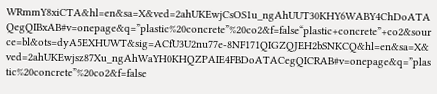WRmmY8xiCTA&hl=en&sa=X&ved=2ahUKEwjCsOS1u_ngAhUUT30KHY6WABY4ChDoATAQegQIBxAB#v=onepage&q=”plastic%20concrete”%20co2&f=false“plastic+concrete”+co2&source=bl&ots=dyA5EXHUWT&sig=ACfU3U2nu77e-8NF171QIGZQJEH2bSNKCQ&hl=en&sa=X&ved=2ahUKEwjsz87Xu_ngAhWaYH0KHQZPAIE4FBDoATACegQICRAB#v=onepage&q=”plastic%20concrete”%20co2&f=false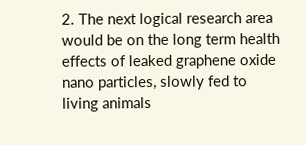2. The next logical research area would be on the long term health effects of leaked graphene oxide nano particles, slowly fed to living animals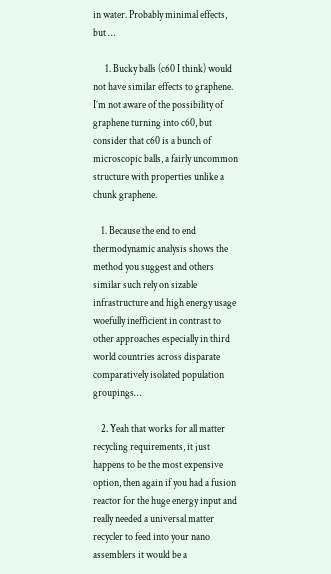in water. Probably minimal effects, but …

      1. Bucky balls (c60 I think) would not have similar effects to graphene. I’m not aware of the possibility of graphene turning into c60, but consider that c60 is a bunch of microscopic balls, a fairly uncommon structure with properties unlike a chunk graphene.

    1. Because the end to end thermodynamic analysis shows the method you suggest and others similar such rely on sizable infrastructure and high energy usage woefully inefficient in contrast to other approaches especially in third world countries across disparate comparatively isolated population groupings…

    2. Yeah that works for all matter recycling requirements, it just happens to be the most expensive option, then again if you had a fusion reactor for the huge energy input and really needed a universal matter recycler to feed into your nano assemblers it would be a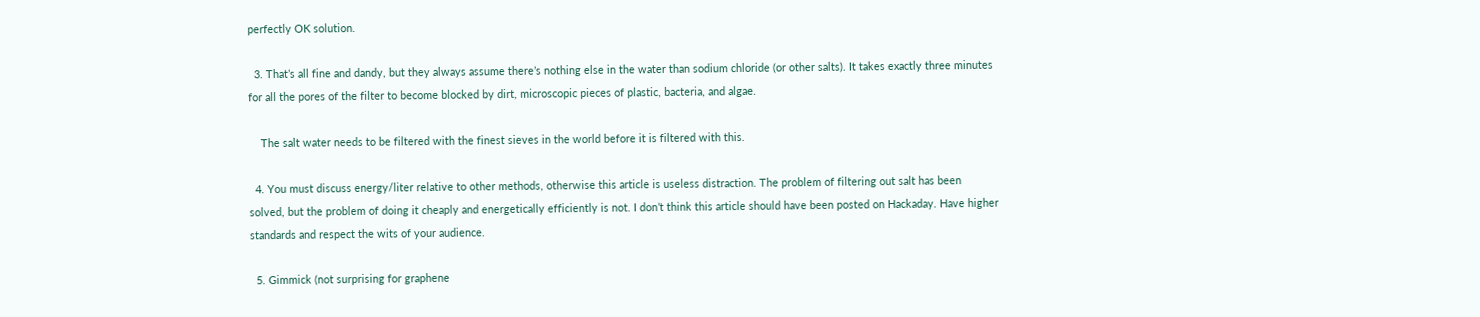perfectly OK solution.

  3. That’s all fine and dandy, but they always assume there’s nothing else in the water than sodium chloride (or other salts). It takes exactly three minutes for all the pores of the filter to become blocked by dirt, microscopic pieces of plastic, bacteria, and algae.

    The salt water needs to be filtered with the finest sieves in the world before it is filtered with this.

  4. You must discuss energy/liter relative to other methods, otherwise this article is useless distraction. The problem of filtering out salt has been solved, but the problem of doing it cheaply and energetically efficiently is not. I don’t think this article should have been posted on Hackaday. Have higher standards and respect the wits of your audience.

  5. Gimmick (not surprising for graphene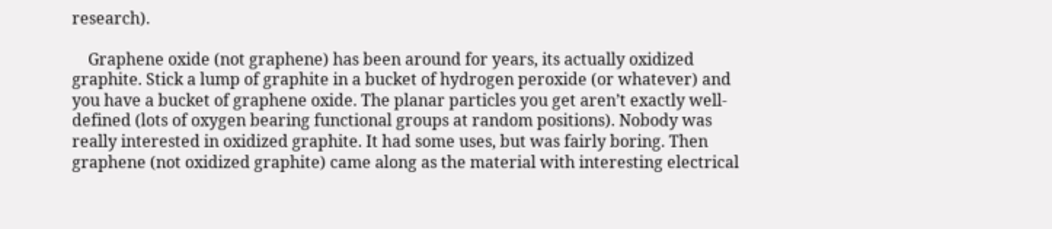research).

    Graphene oxide (not graphene) has been around for years, its actually oxidized graphite. Stick a lump of graphite in a bucket of hydrogen peroxide (or whatever) and you have a bucket of graphene oxide. The planar particles you get aren’t exactly well-defined (lots of oxygen bearing functional groups at random positions). Nobody was really interested in oxidized graphite. It had some uses, but was fairly boring. Then graphene (not oxidized graphite) came along as the material with interesting electrical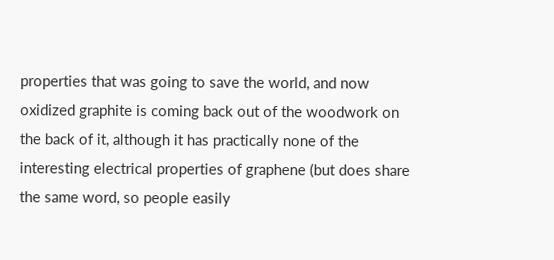properties that was going to save the world, and now oxidized graphite is coming back out of the woodwork on the back of it, although it has practically none of the interesting electrical properties of graphene (but does share the same word, so people easily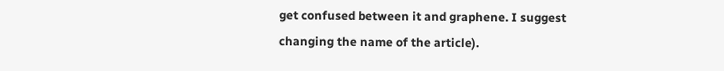get confused between it and graphene. I suggest changing the name of the article).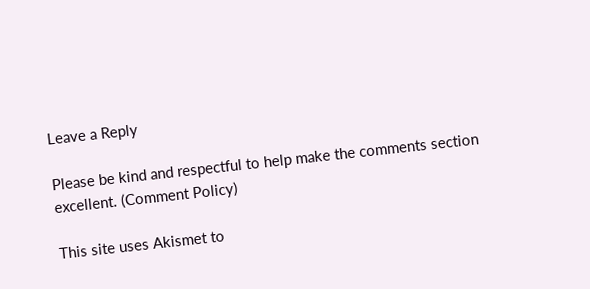Leave a Reply

Please be kind and respectful to help make the comments section excellent. (Comment Policy)

This site uses Akismet to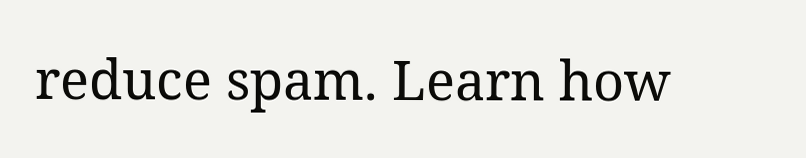reduce spam. Learn how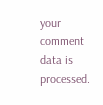your comment data is processed.